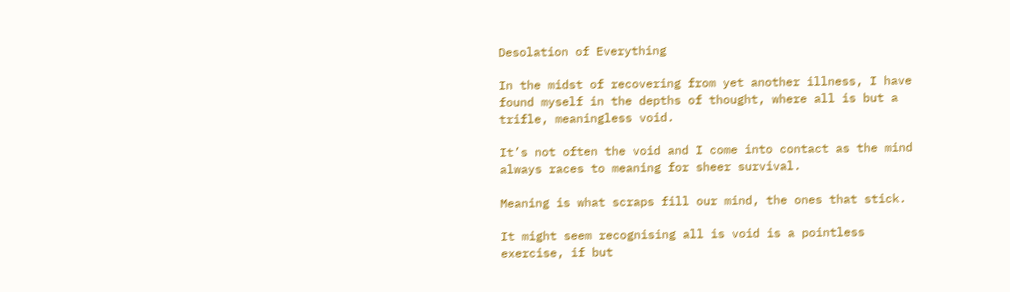Desolation of Everything

In the midst of recovering from yet another illness, I have found myself in the depths of thought, where all is but a trifle, meaningless void.

It’s not often the void and I come into contact as the mind always races to meaning for sheer survival.

Meaning is what scraps fill our mind, the ones that stick.

It might seem recognising all is void is a pointless exercise, if but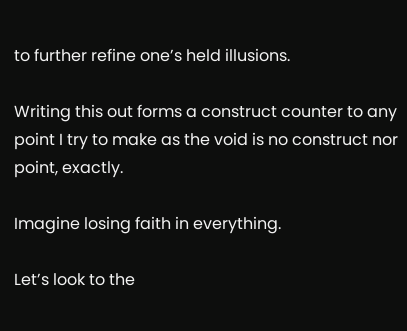to further refine one’s held illusions.

Writing this out forms a construct counter to any point I try to make as the void is no construct nor point, exactly.

Imagine losing faith in everything.

Let’s look to the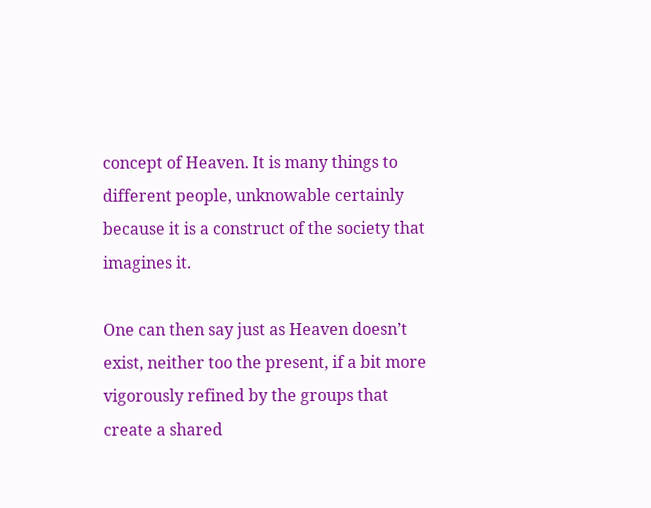concept of Heaven. It is many things to different people, unknowable certainly because it is a construct of the society that imagines it.

One can then say just as Heaven doesn’t exist, neither too the present, if a bit more vigorously refined by the groups that create a shared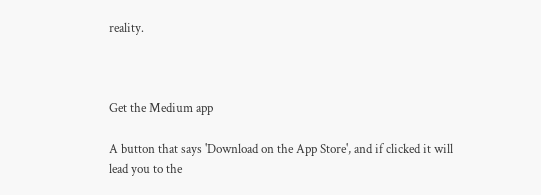reality.



Get the Medium app

A button that says 'Download on the App Store', and if clicked it will lead you to the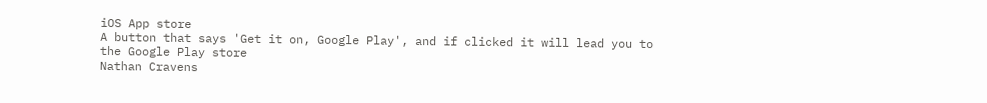iOS App store
A button that says 'Get it on, Google Play', and if clicked it will lead you to the Google Play store
Nathan Cravens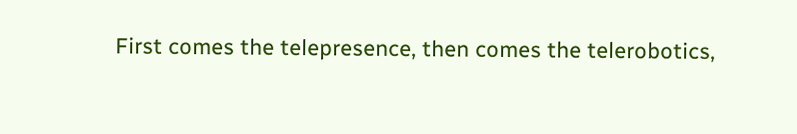First comes the telepresence, then comes the telerobotics,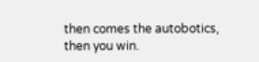then comes the autobotics, then you win.